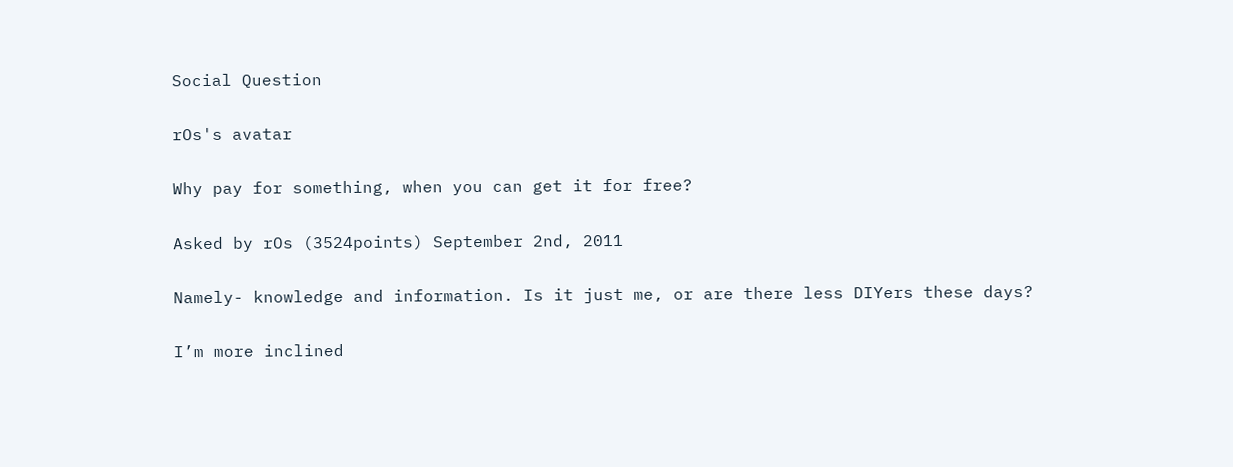Social Question

rOs's avatar

Why pay for something, when you can get it for free?

Asked by rOs (3524points) September 2nd, 2011

Namely- knowledge and information. Is it just me, or are there less DIYers these days?

I’m more inclined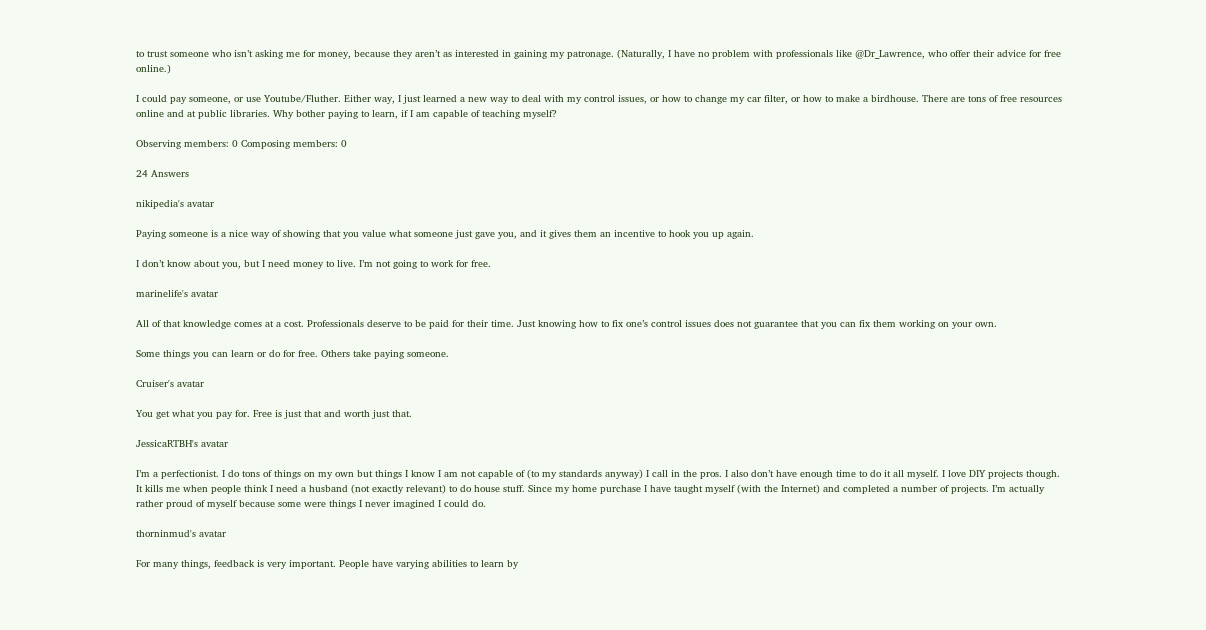to trust someone who isn’t asking me for money, because they aren’t as interested in gaining my patronage. (Naturally, I have no problem with professionals like @Dr_Lawrence, who offer their advice for free online.)

I could pay someone, or use Youtube/Fluther. Either way, I just learned a new way to deal with my control issues, or how to change my car filter, or how to make a birdhouse. There are tons of free resources online and at public libraries. Why bother paying to learn, if I am capable of teaching myself?

Observing members: 0 Composing members: 0

24 Answers

nikipedia's avatar

Paying someone is a nice way of showing that you value what someone just gave you, and it gives them an incentive to hook you up again.

I don’t know about you, but I need money to live. I’m not going to work for free.

marinelife's avatar

All of that knowledge comes at a cost. Professionals deserve to be paid for their time. Just knowing how to fix one’s control issues does not guarantee that you can fix them working on your own.

Some things you can learn or do for free. Others take paying someone.

Cruiser's avatar

You get what you pay for. Free is just that and worth just that.

JessicaRTBH's avatar

I’m a perfectionist. I do tons of things on my own but things I know I am not capable of (to my standards anyway) I call in the pros. I also don’t have enough time to do it all myself. I love DIY projects though. It kills me when people think I need a husband (not exactly relevant) to do house stuff. Since my home purchase I have taught myself (with the Internet) and completed a number of projects. I’m actually rather proud of myself because some were things I never imagined I could do.

thorninmud's avatar

For many things, feedback is very important. People have varying abilities to learn by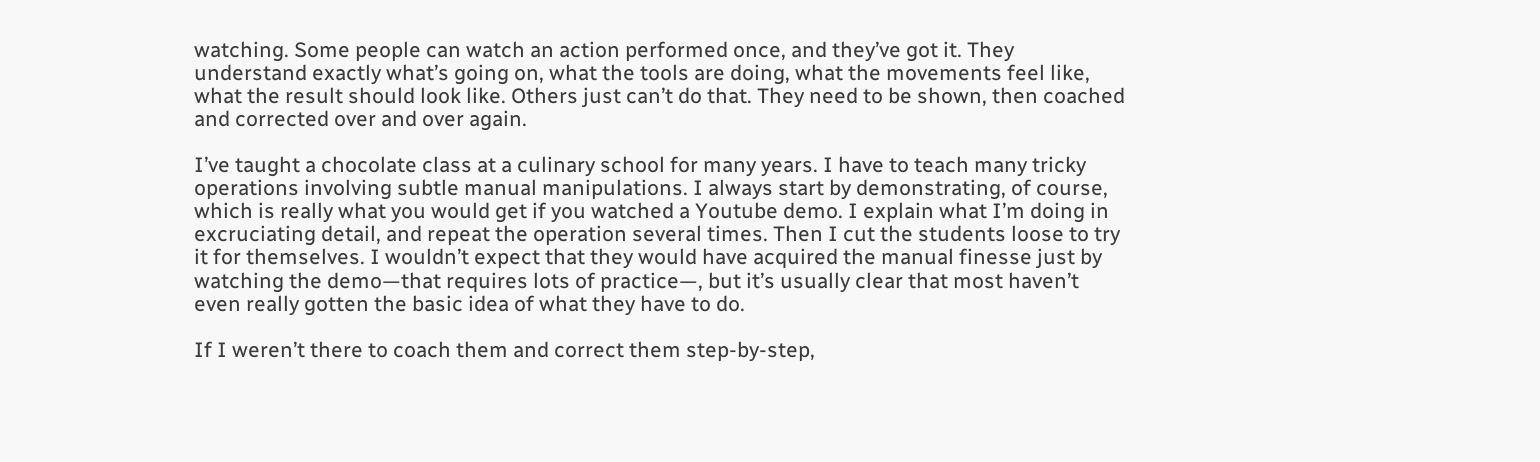watching. Some people can watch an action performed once, and they’ve got it. They understand exactly what’s going on, what the tools are doing, what the movements feel like, what the result should look like. Others just can’t do that. They need to be shown, then coached and corrected over and over again.

I’ve taught a chocolate class at a culinary school for many years. I have to teach many tricky operations involving subtle manual manipulations. I always start by demonstrating, of course, which is really what you would get if you watched a Youtube demo. I explain what I’m doing in excruciating detail, and repeat the operation several times. Then I cut the students loose to try it for themselves. I wouldn’t expect that they would have acquired the manual finesse just by watching the demo—that requires lots of practice—, but it’s usually clear that most haven’t even really gotten the basic idea of what they have to do.

If I weren’t there to coach them and correct them step-by-step,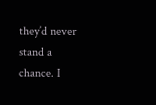they’d never stand a chance. I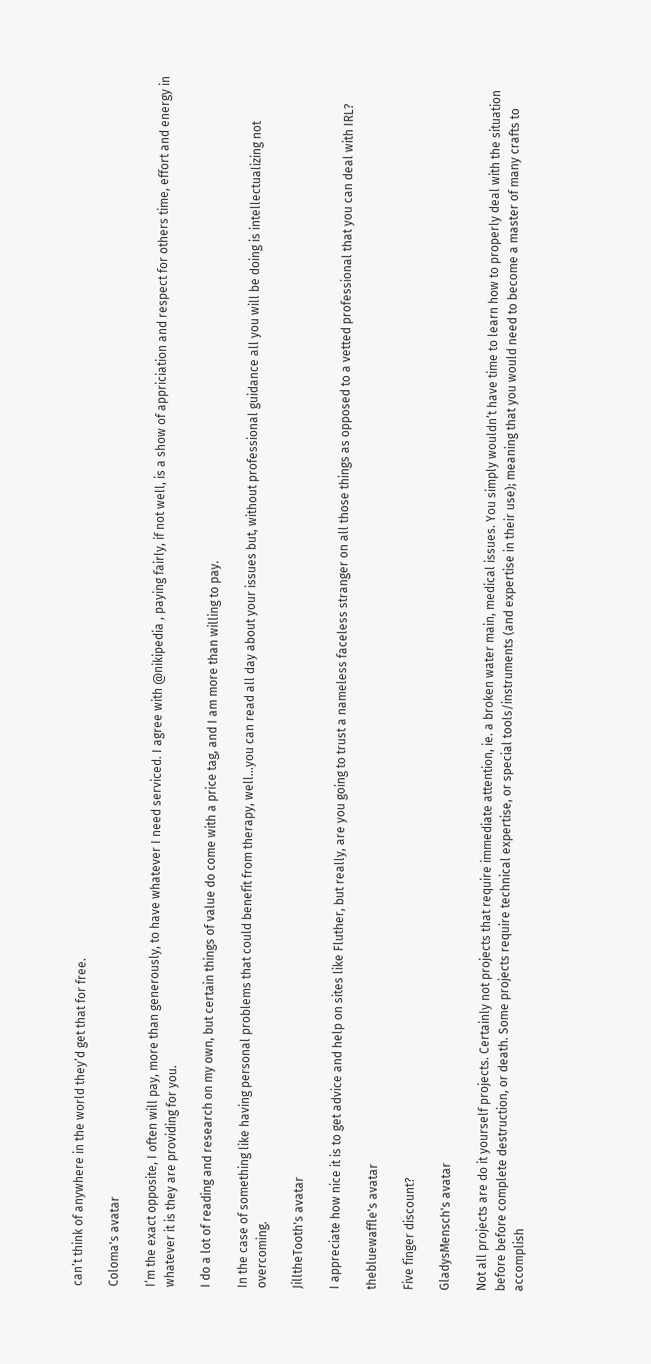can’t think of anywhere in the world they’d get that for free.

Coloma's avatar

I’m the exact opposite, I often will pay, more than generously, to have whatever I need serviced. I agree with @nikipedia , paying fairly, if not well, is a show of appriciation and respect for others time, effort and energy in whatever it is they are providing for you.

I do a lot of reading and research on my own, but certain things of value do come with a price tag, and I am more than willing to pay.

In the case of something like having personal problems that could benefit from therapy, well…you can read all day about your issues but, without professional guidance all you will be doing is intellectualizing not overcoming.

JilltheTooth's avatar

I appreciate how nice it is to get advice and help on sites like Fluther, but really, are you going to trust a nameless faceless stranger on all those things as opposed to a vetted professional that you can deal with IRL?

thebluewaffle's avatar

Five finger discount?

GladysMensch's avatar

Not all projects are do it yourself projects. Certainly not projects that require immediate attention, ie. a broken water main, medical issues. You simply wouldn’t have time to learn how to properly deal with the situation before before complete destruction, or death. Some projects require technical expertise, or special tools/instruments (and expertise in their use); meaning that you would need to become a master of many crafts to accomplish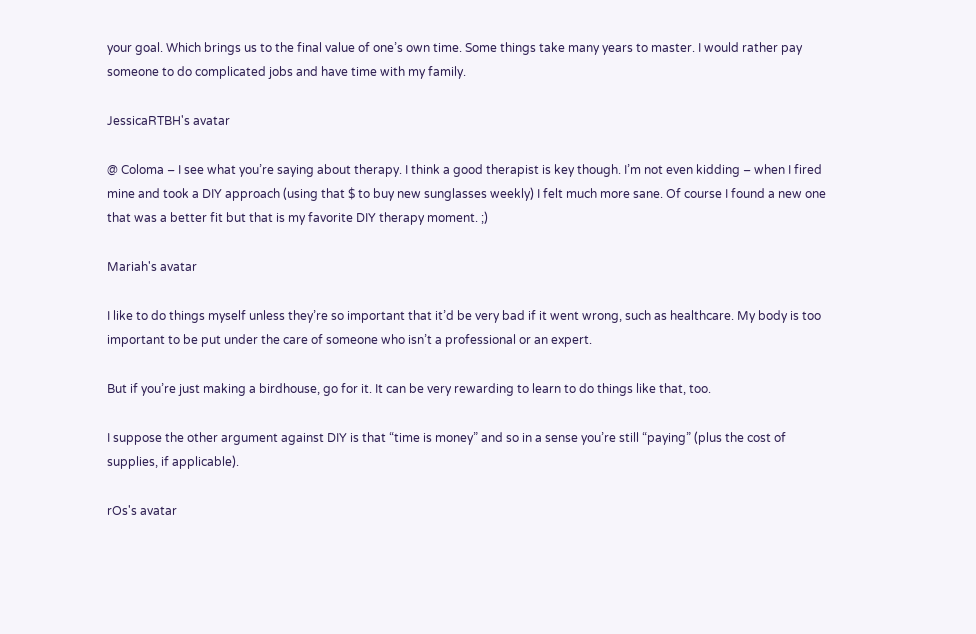your goal. Which brings us to the final value of one’s own time. Some things take many years to master. I would rather pay someone to do complicated jobs and have time with my family.

JessicaRTBH's avatar

@ Coloma – I see what you’re saying about therapy. I think a good therapist is key though. I’m not even kidding – when I fired mine and took a DIY approach (using that $ to buy new sunglasses weekly) I felt much more sane. Of course I found a new one that was a better fit but that is my favorite DIY therapy moment. ;)

Mariah's avatar

I like to do things myself unless they’re so important that it’d be very bad if it went wrong, such as healthcare. My body is too important to be put under the care of someone who isn’t a professional or an expert.

But if you’re just making a birdhouse, go for it. It can be very rewarding to learn to do things like that, too.

I suppose the other argument against DIY is that “time is money” and so in a sense you’re still “paying” (plus the cost of supplies, if applicable).

rOs's avatar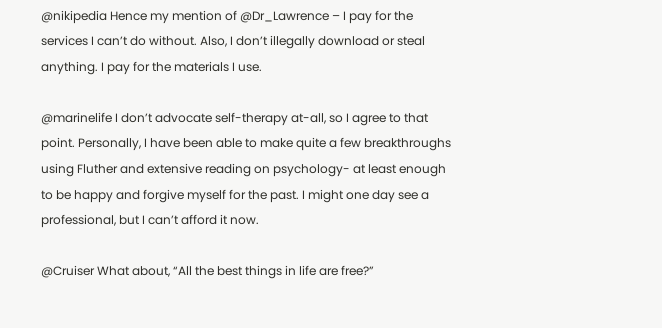@nikipedia Hence my mention of @Dr_Lawrence – I pay for the services I can’t do without. Also, I don’t illegally download or steal anything. I pay for the materials I use.

@marinelife I don’t advocate self-therapy at-all, so I agree to that point. Personally, I have been able to make quite a few breakthroughs using Fluther and extensive reading on psychology- at least enough to be happy and forgive myself for the past. I might one day see a professional, but I can’t afford it now.

@Cruiser What about, “All the best things in life are free?”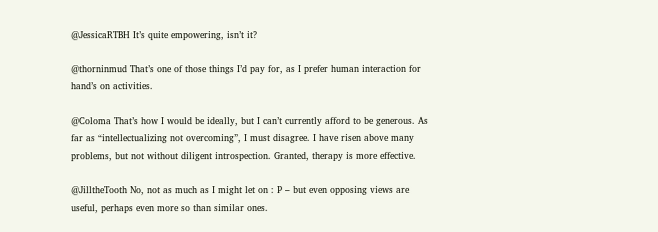@JessicaRTBH It’s quite empowering, isn’t it?

@thorninmud That’s one of those things I’d pay for, as I prefer human interaction for hand’s on activities.

@Coloma That’s how I would be ideally, but I can’t currently afford to be generous. As far as “intellectualizing not overcoming”, I must disagree. I have risen above many problems, but not without diligent introspection. Granted, therapy is more effective.

@JilltheTooth No, not as much as I might let on : P – but even opposing views are useful, perhaps even more so than similar ones.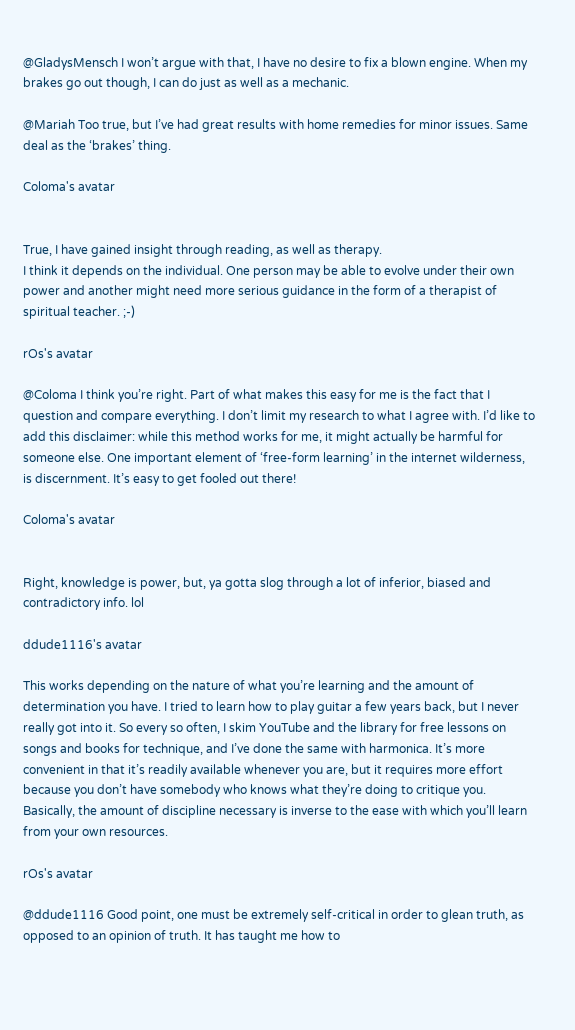@GladysMensch I won’t argue with that, I have no desire to fix a blown engine. When my brakes go out though, I can do just as well as a mechanic.

@Mariah Too true, but I’ve had great results with home remedies for minor issues. Same deal as the ‘brakes’ thing.

Coloma's avatar


True, I have gained insight through reading, as well as therapy.
I think it depends on the individual. One person may be able to evolve under their own power and another might need more serious guidance in the form of a therapist of spiritual teacher. ;-)

rOs's avatar

@Coloma I think you’re right. Part of what makes this easy for me is the fact that I question and compare everything. I don’t limit my research to what I agree with. I’d like to add this disclaimer: while this method works for me, it might actually be harmful for someone else. One important element of ‘free-form learning’ in the internet wilderness, is discernment. It’s easy to get fooled out there!

Coloma's avatar


Right, knowledge is power, but, ya gotta slog through a lot of inferior, biased and contradictory info. lol

ddude1116's avatar

This works depending on the nature of what you’re learning and the amount of determination you have. I tried to learn how to play guitar a few years back, but I never really got into it. So every so often, I skim YouTube and the library for free lessons on songs and books for technique, and I’ve done the same with harmonica. It’s more convenient in that it’s readily available whenever you are, but it requires more effort because you don’t have somebody who knows what they’re doing to critique you. Basically, the amount of discipline necessary is inverse to the ease with which you’ll learn from your own resources.

rOs's avatar

@ddude1116 Good point, one must be extremely self-critical in order to glean truth, as opposed to an opinion of truth. It has taught me how to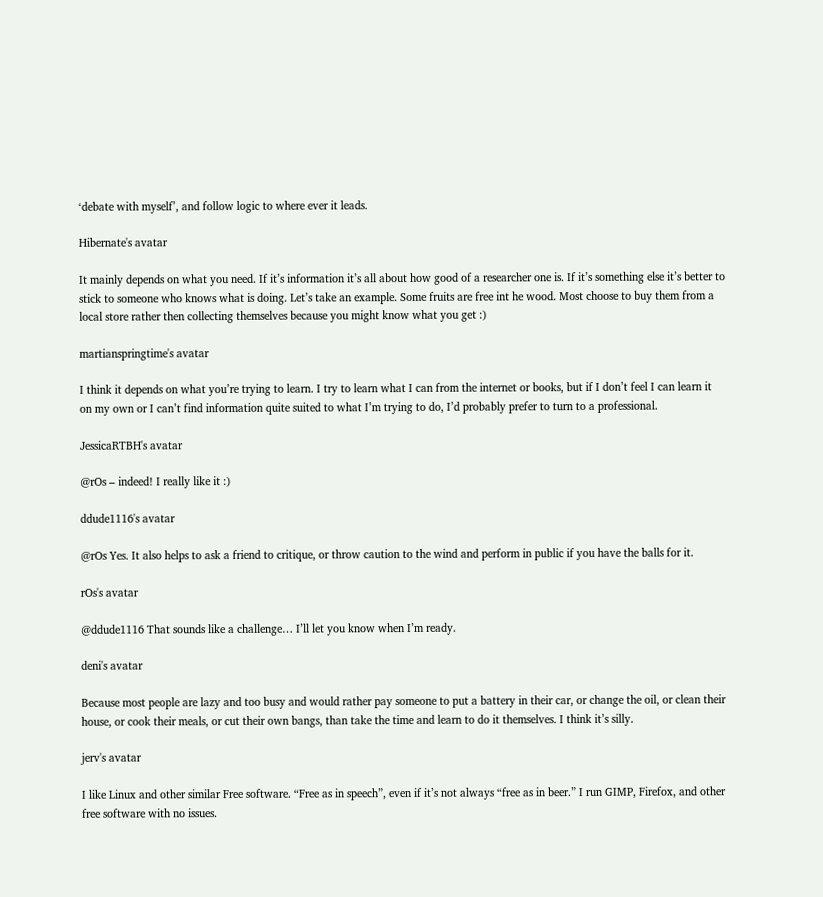‘debate with myself’, and follow logic to where ever it leads.

Hibernate's avatar

It mainly depends on what you need. If it’s information it’s all about how good of a researcher one is. If it’s something else it’s better to stick to someone who knows what is doing. Let’s take an example. Some fruits are free int he wood. Most choose to buy them from a local store rather then collecting themselves because you might know what you get :)

martianspringtime's avatar

I think it depends on what you’re trying to learn. I try to learn what I can from the internet or books, but if I don’t feel I can learn it on my own or I can’t find information quite suited to what I’m trying to do, I’d probably prefer to turn to a professional.

JessicaRTBH's avatar

@rOs – indeed! I really like it :)

ddude1116's avatar

@rOs Yes. It also helps to ask a friend to critique, or throw caution to the wind and perform in public if you have the balls for it.

rOs's avatar

@ddude1116 That sounds like a challenge… I’ll let you know when I’m ready.

deni's avatar

Because most people are lazy and too busy and would rather pay someone to put a battery in their car, or change the oil, or clean their house, or cook their meals, or cut their own bangs, than take the time and learn to do it themselves. I think it’s silly.

jerv's avatar

I like Linux and other similar Free software. “Free as in speech”, even if it’s not always “free as in beer.” I run GIMP, Firefox, and other free software with no issues.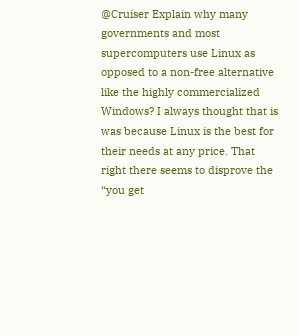@Cruiser Explain why many governments and most supercomputers use Linux as opposed to a non-free alternative like the highly commercialized Windows? I always thought that is was because Linux is the best for their needs at any price. That right there seems to disprove the “you get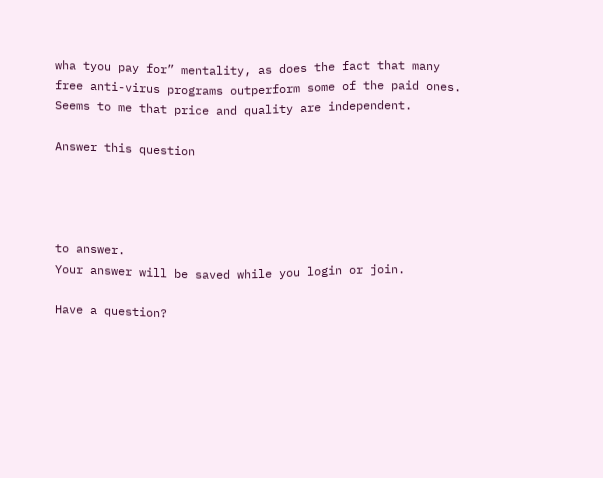wha tyou pay for” mentality, as does the fact that many free anti-virus programs outperform some of the paid ones.
Seems to me that price and quality are independent.

Answer this question




to answer.
Your answer will be saved while you login or join.

Have a question?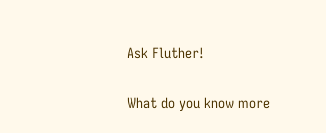Ask Fluther!

What do you know more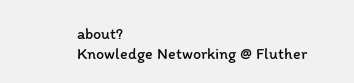about?
Knowledge Networking @ Fluther